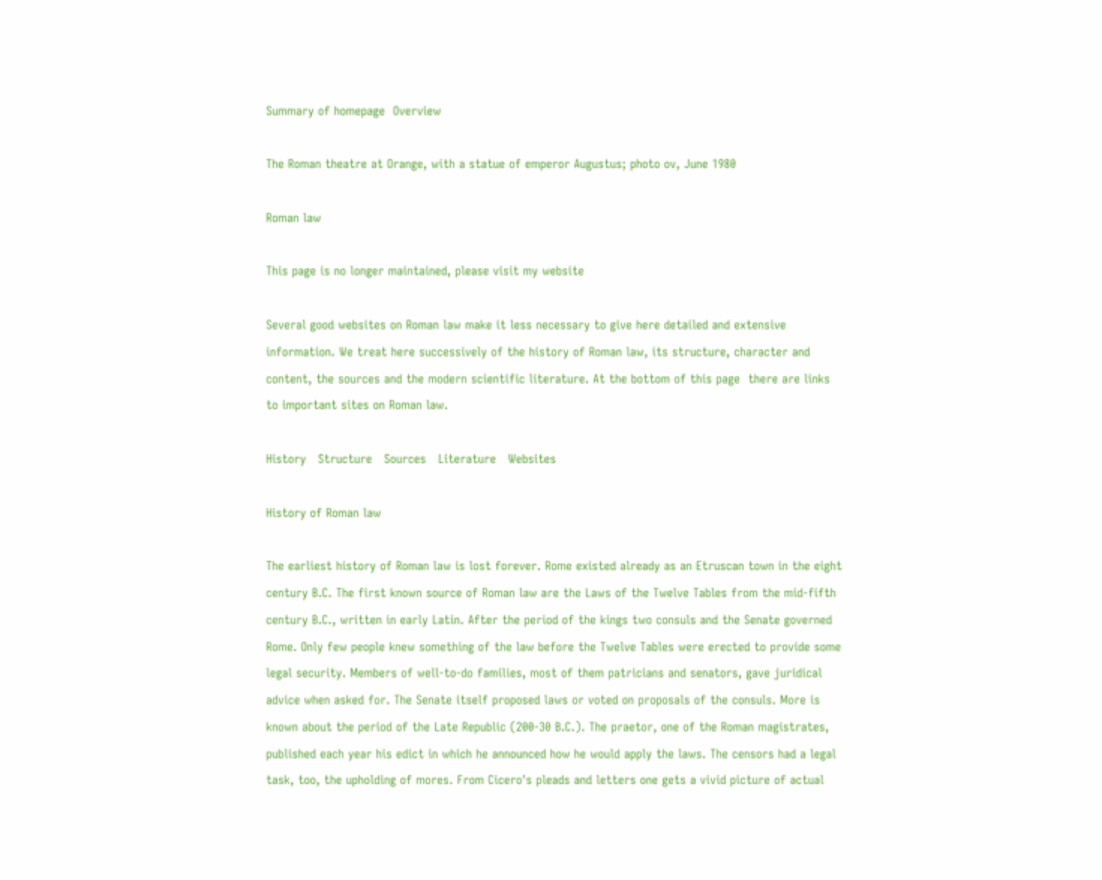Summary of homepage  Overview

The Roman theatre at Orange, with a statue of emperor Augustus; photo ov, June 1980

Roman law

This page is no longer maintained, please visit my website

Several good websites on Roman law make it less necessary to give here detailed and extensive information. We treat here successively of the history of Roman law, its structure, character and content, the sources and the modern scientific literature. At the bottom of this page  there are links to important sites on Roman law.

History   Structure   Sources   Literature   Websites

History of Roman law

The earliest history of Roman law is lost forever. Rome existed already as an Etruscan town in the eight century B.C. The first known source of Roman law are the Laws of the Twelve Tables from the mid-fifth century B.C., written in early Latin. After the period of the kings two consuls and the Senate governed Rome. Only few people knew something of the law before the Twelve Tables were erected to provide some legal security. Members of well-to-do families, most of them patricians and senators, gave juridical advice when asked for. The Senate itself proposed laws or voted on proposals of the consuls. More is known about the period of the Late Republic (200-30 B.C.). The praetor, one of the Roman magistrates, published each year his edict in which he announced how he would apply the laws. The censors had a legal task, too, the upholding of mores. From Cicero's pleads and letters one gets a vivid picture of actual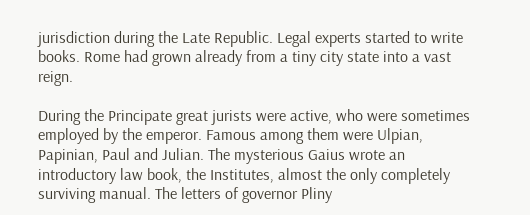jurisdiction during the Late Republic. Legal experts started to write books. Rome had grown already from a tiny city state into a vast reign.

During the Principate great jurists were active, who were sometimes employed by the emperor. Famous among them were Ulpian, Papinian, Paul and Julian. The mysterious Gaius wrote an introductory law book, the Institutes, almost the only completely surviving manual. The letters of governor Pliny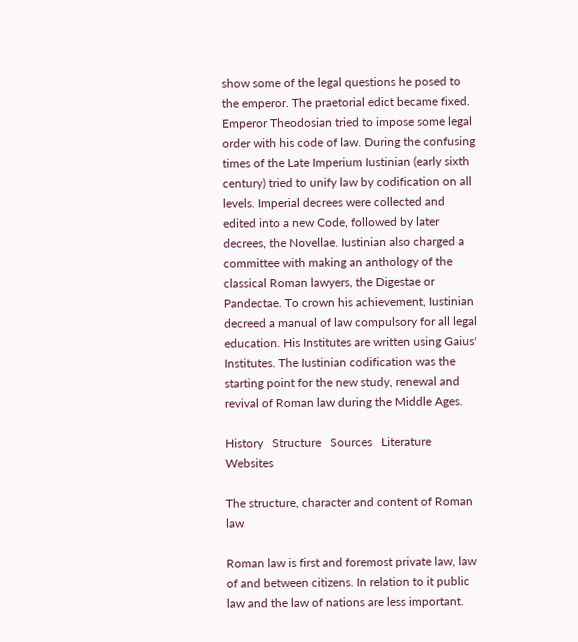show some of the legal questions he posed to the emperor. The praetorial edict became fixed. Emperor Theodosian tried to impose some legal order with his code of law. During the confusing times of the Late Imperium Iustinian (early sixth century) tried to unify law by codification on all levels. Imperial decrees were collected and edited into a new Code, followed by later decrees, the Novellae. Iustinian also charged a committee with making an anthology of the classical Roman lawyers, the Digestae or Pandectae. To crown his achievement, Iustinian decreed a manual of law compulsory for all legal education. His Institutes are written using Gaius' Institutes. The Iustinian codification was the starting point for the new study, renewal and revival of Roman law during the Middle Ages.

History   Structure   Sources   Literature   Websites

The structure, character and content of Roman law

Roman law is first and foremost private law, law of and between citizens. In relation to it public law and the law of nations are less important.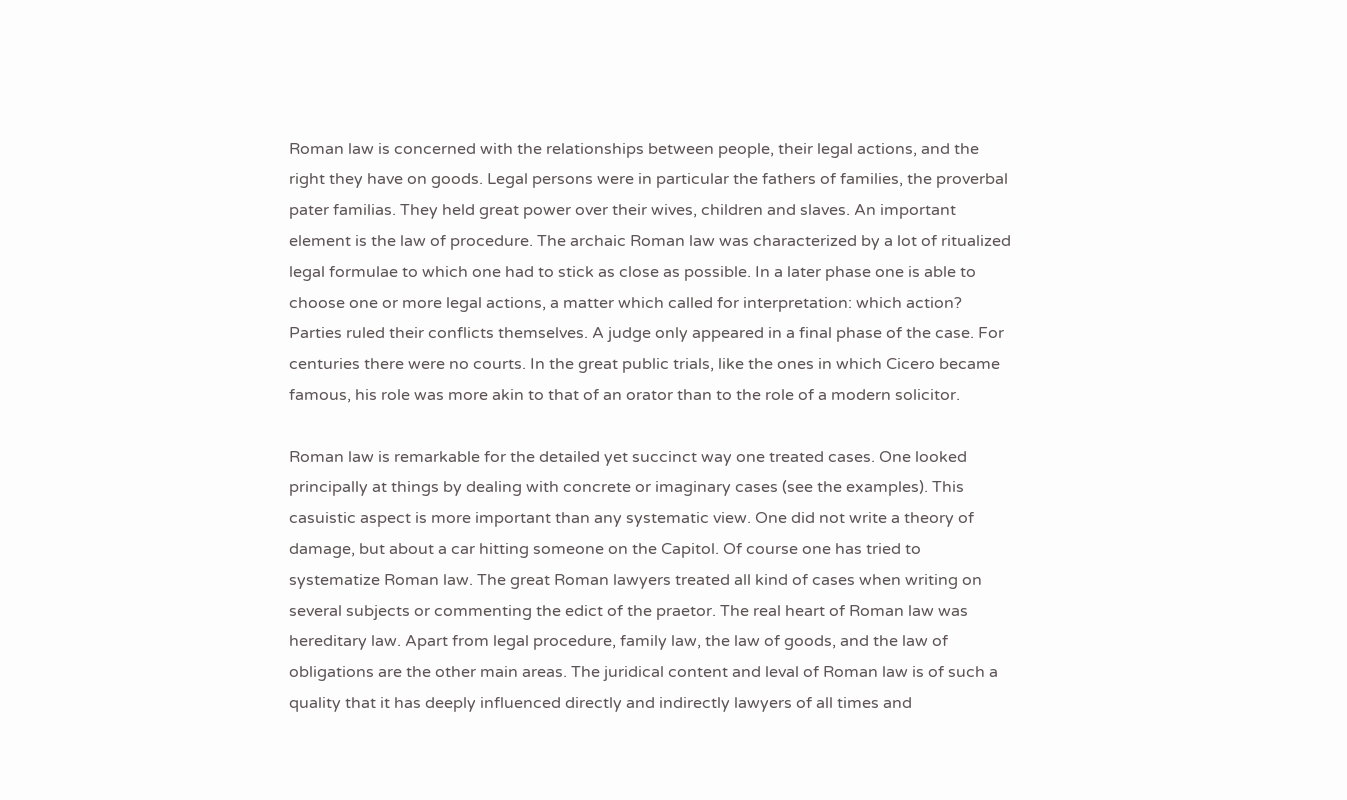Roman law is concerned with the relationships between people, their legal actions, and the right they have on goods. Legal persons were in particular the fathers of families, the proverbal pater familias. They held great power over their wives, children and slaves. An important element is the law of procedure. The archaic Roman law was characterized by a lot of ritualized legal formulae to which one had to stick as close as possible. In a later phase one is able to choose one or more legal actions, a matter which called for interpretation: which action? Parties ruled their conflicts themselves. A judge only appeared in a final phase of the case. For centuries there were no courts. In the great public trials, like the ones in which Cicero became famous, his role was more akin to that of an orator than to the role of a modern solicitor.

Roman law is remarkable for the detailed yet succinct way one treated cases. One looked principally at things by dealing with concrete or imaginary cases (see the examples). This casuistic aspect is more important than any systematic view. One did not write a theory of damage, but about a car hitting someone on the Capitol. Of course one has tried to systematize Roman law. The great Roman lawyers treated all kind of cases when writing on several subjects or commenting the edict of the praetor. The real heart of Roman law was hereditary law. Apart from legal procedure, family law, the law of goods, and the law of obligations are the other main areas. The juridical content and leval of Roman law is of such a quality that it has deeply influenced directly and indirectly lawyers of all times and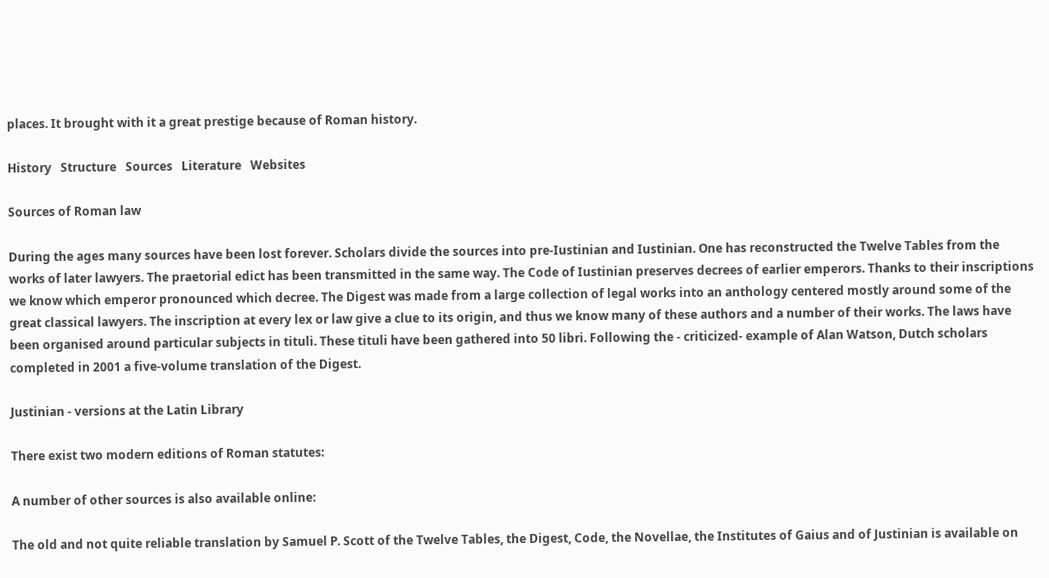places. It brought with it a great prestige because of Roman history.

History   Structure   Sources   Literature   Websites

Sources of Roman law

During the ages many sources have been lost forever. Scholars divide the sources into pre-Iustinian and Iustinian. One has reconstructed the Twelve Tables from the works of later lawyers. The praetorial edict has been transmitted in the same way. The Code of Iustinian preserves decrees of earlier emperors. Thanks to their inscriptions we know which emperor pronounced which decree. The Digest was made from a large collection of legal works into an anthology centered mostly around some of the great classical lawyers. The inscription at every lex or law give a clue to its origin, and thus we know many of these authors and a number of their works. The laws have been organised around particular subjects in tituli. These tituli have been gathered into 50 libri. Following the - criticized- example of Alan Watson, Dutch scholars completed in 2001 a five-volume translation of the Digest.

Justinian - versions at the Latin Library

There exist two modern editions of Roman statutes:

A number of other sources is also available online:

The old and not quite reliable translation by Samuel P. Scott of the Twelve Tables, the Digest, Code, the Novellae, the Institutes of Gaius and of Justinian is available on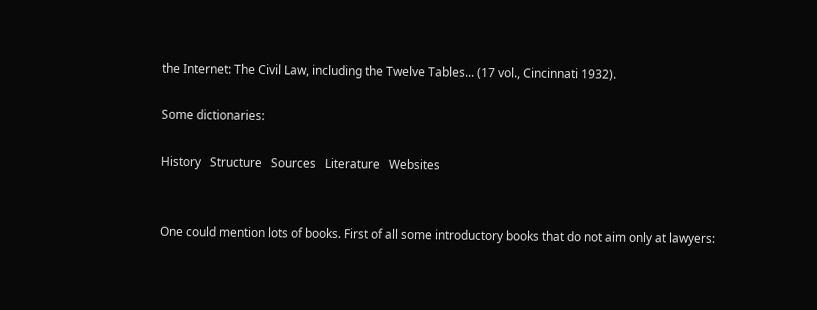the Internet: The Civil Law, including the Twelve Tables... (17 vol., Cincinnati 1932).

Some dictionaries:

History   Structure   Sources   Literature   Websites


One could mention lots of books. First of all some introductory books that do not aim only at lawyers: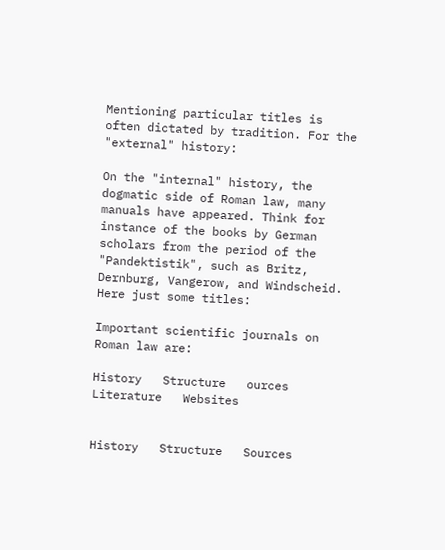Mentioning particular titles is often dictated by tradition. For the "external" history:

On the "internal" history, the dogmatic side of Roman law, many manuals have appeared. Think for instance of the books by German scholars from the period of the "Pandektistik", such as Britz, Dernburg, Vangerow, and Windscheid. Here just some titles:

Important scientific journals on Roman law are:

History   Structure   ources   Literature   Websites


History   Structure   Sources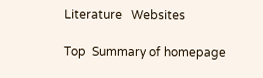Literature   Websites

Top  Summary of homepage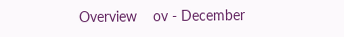Overview    ov - December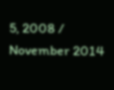5, 2008 / November 2014